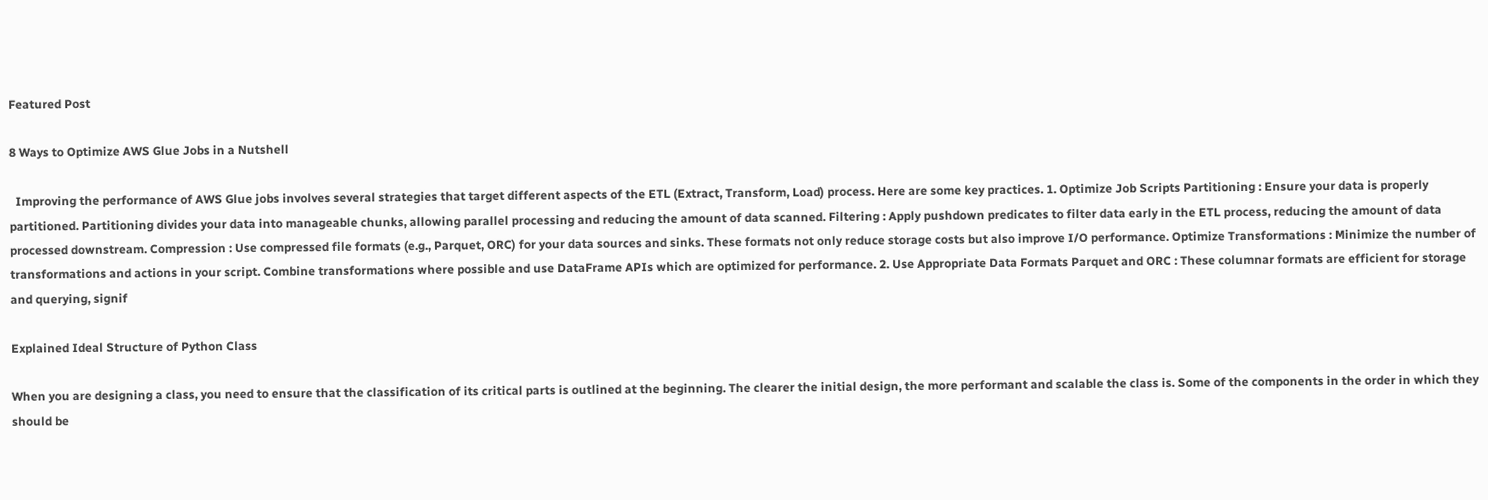Featured Post

8 Ways to Optimize AWS Glue Jobs in a Nutshell

  Improving the performance of AWS Glue jobs involves several strategies that target different aspects of the ETL (Extract, Transform, Load) process. Here are some key practices. 1. Optimize Job Scripts Partitioning : Ensure your data is properly partitioned. Partitioning divides your data into manageable chunks, allowing parallel processing and reducing the amount of data scanned. Filtering : Apply pushdown predicates to filter data early in the ETL process, reducing the amount of data processed downstream. Compression : Use compressed file formats (e.g., Parquet, ORC) for your data sources and sinks. These formats not only reduce storage costs but also improve I/O performance. Optimize Transformations : Minimize the number of transformations and actions in your script. Combine transformations where possible and use DataFrame APIs which are optimized for performance. 2. Use Appropriate Data Formats Parquet and ORC : These columnar formats are efficient for storage and querying, signif

Explained Ideal Structure of Python Class

When you are designing a class, you need to ensure that the classification of its critical parts is outlined at the beginning. The clearer the initial design, the more performant and scalable the class is. Some of the components in the order in which they should be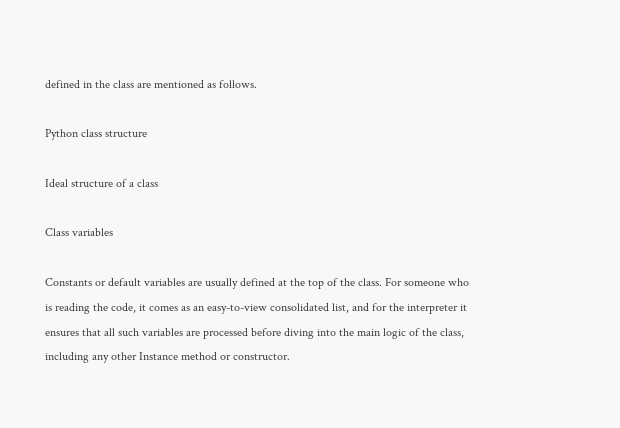defined in the class are mentioned as follows.

Python class structure

Ideal structure of a class

Class variables

Constants or default variables are usually defined at the top of the class. For someone who is reading the code, it comes as an easy-to-view consolidated list, and for the interpreter it ensures that all such variables are processed before diving into the main logic of the class, including any other Instance method or constructor.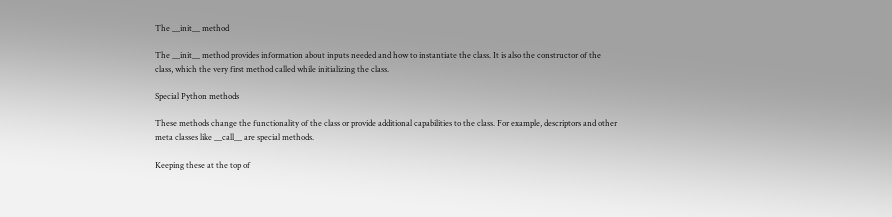The __init__ method

The __init__ method provides information about inputs needed and how to instantiate the class. It is also the constructor of the class, which the very first method called while initializing the class.

Special Python methods

These methods change the functionality of the class or provide additional capabilities to the class. For example, descriptors and other meta classes like __call__ are special methods.

Keeping these at the top of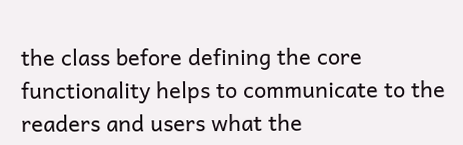the class before defining the core functionality helps to communicate to the readers and users what the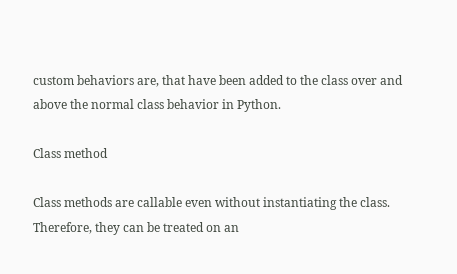custom behaviors are, that have been added to the class over and above the normal class behavior in Python.

Class method

Class methods are callable even without instantiating the class. Therefore, they can be treated on an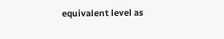equivalent level as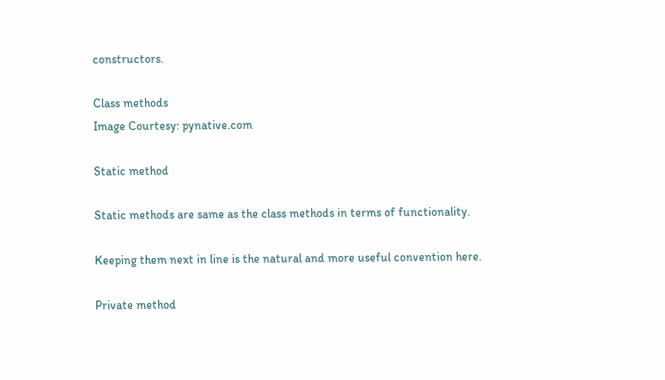constructors.

Class methods
Image Courtesy: pynative.com

Static method

Static methods are same as the class methods in terms of functionality.

Keeping them next in line is the natural and more useful convention here.

Private method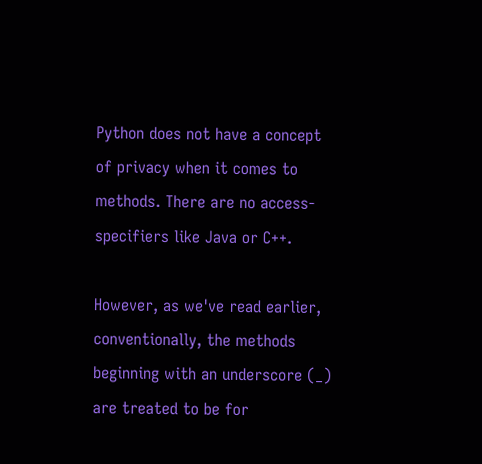Python does not have a concept of privacy when it comes to methods. There are no access-specifiers like Java or C++.

However, as we've read earlier, conventionally, the methods beginning with an underscore (_) are treated to be for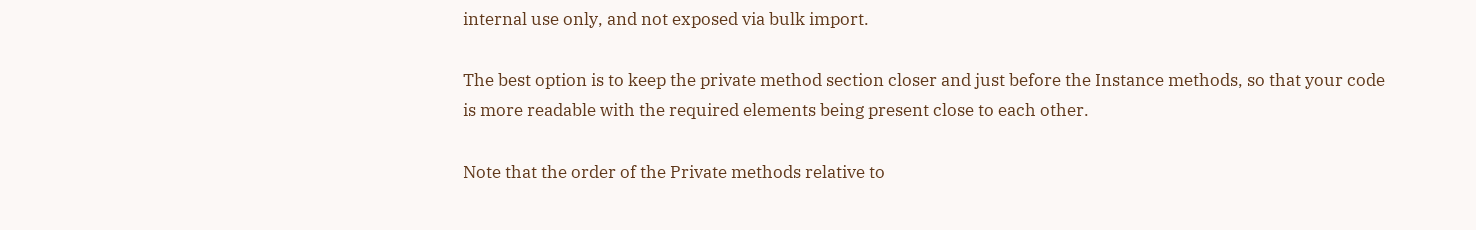internal use only, and not exposed via bulk import.

The best option is to keep the private method section closer and just before the Instance methods, so that your code is more readable with the required elements being present close to each other.

Note that the order of the Private methods relative to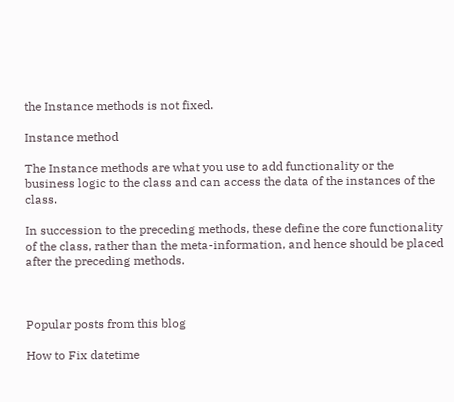the Instance methods is not fixed.

Instance method

The Instance methods are what you use to add functionality or the business logic to the class and can access the data of the instances of the class.

In succession to the preceding methods, these define the core functionality of the class, rather than the meta-information, and hence should be placed after the preceding methods.



Popular posts from this blog

How to Fix datetime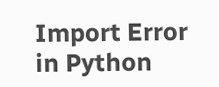Import Error in Python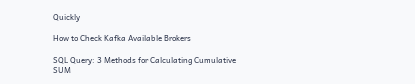Quickly

How to Check Kafka Available Brokers

SQL Query: 3 Methods for Calculating Cumulative SUM